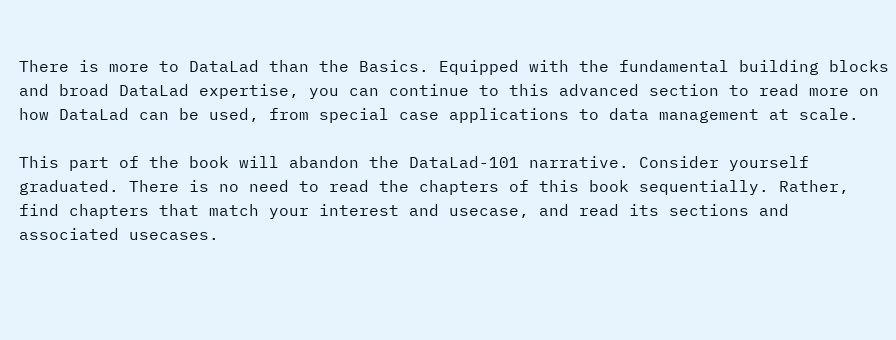There is more to DataLad than the Basics. Equipped with the fundamental building blocks and broad DataLad expertise, you can continue to this advanced section to read more on how DataLad can be used, from special case applications to data management at scale.

This part of the book will abandon the DataLad-101 narrative. Consider yourself graduated. There is no need to read the chapters of this book sequentially. Rather, find chapters that match your interest and usecase, and read its sections and associated usecases.